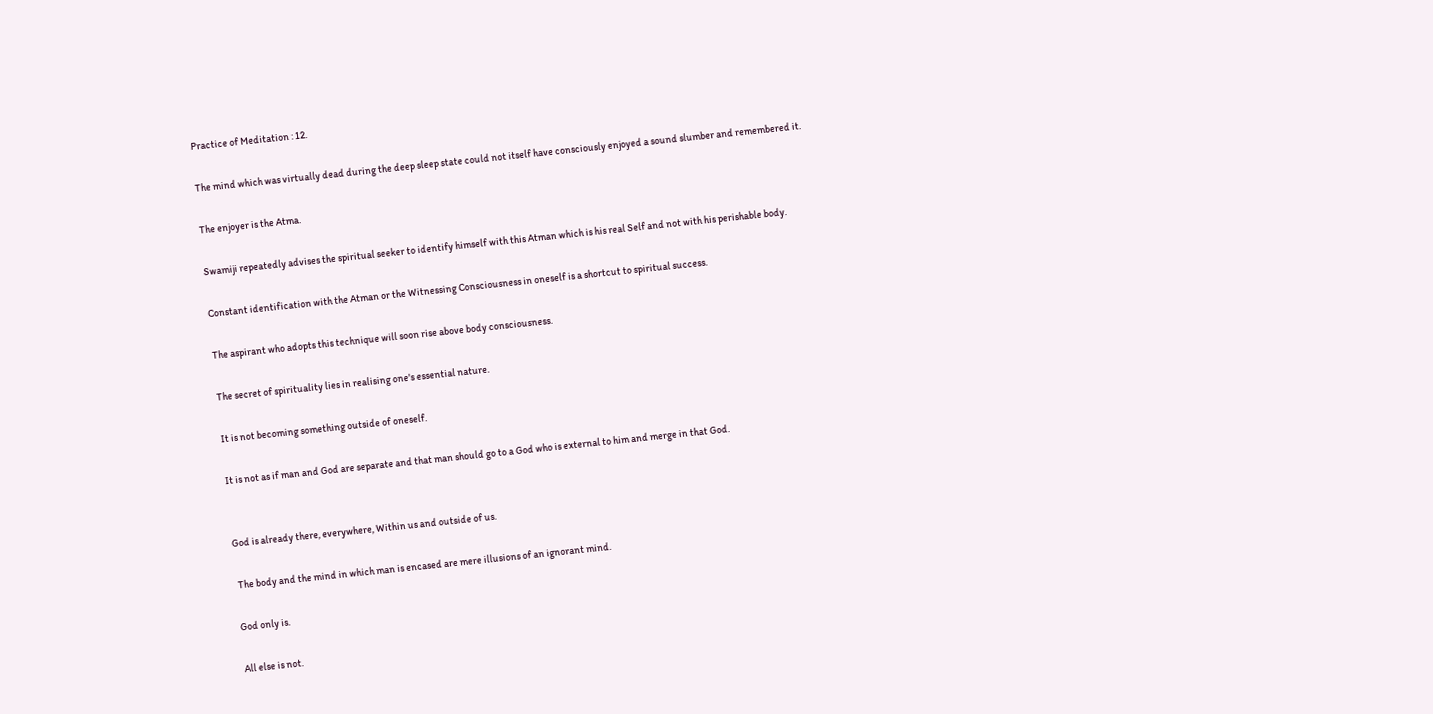Practice of Meditation : 12.

The mind which was virtually dead during the deep sleep state could not itself have consciously enjoyed a sound slumber and remembered it.

The enjoyer is the Atma.

Swamiji repeatedly advises the spiritual seeker to identify himself with this Atman which is his real Self and not with his perishable body.

Constant identification with the Atman or the Witnessing Consciousness in oneself is a shortcut to spiritual success.

The aspirant who adopts this technique will soon rise above body consciousness.

The secret of spirituality lies in realising one's essential nature.

It is not becoming something outside of oneself.

It is not as if man and God are separate and that man should go to a God who is external to him and merge in that God.


God is already there, everywhere, Within us and outside of us.

 The body and the mind in which man is encased are mere illusions of an ignorant mind.

God only is.

All else is not.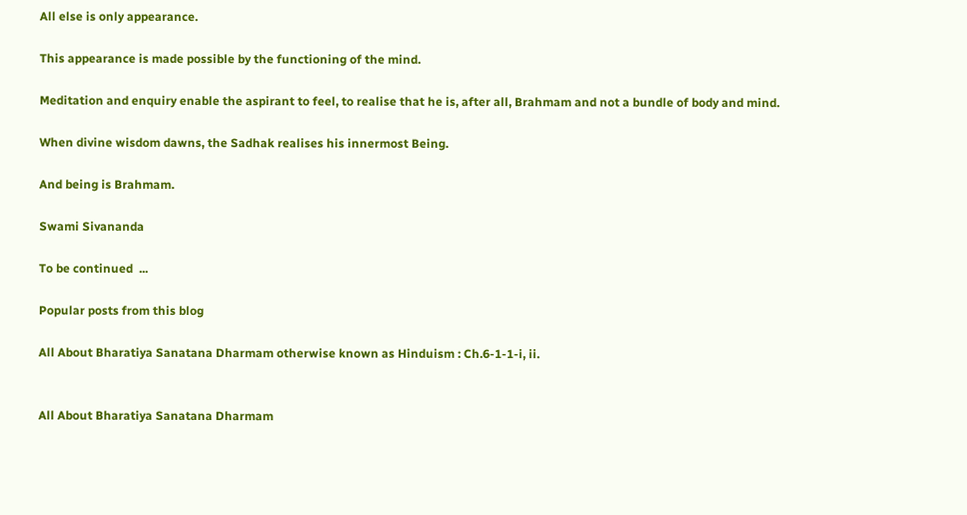All else is only appearance.

This appearance is made possible by the functioning of the mind.

Meditation and enquiry enable the aspirant to feel, to realise that he is, after all, Brahmam and not a bundle of body and mind.

When divine wisdom dawns, the Sadhak realises his innermost Being.

And being is Brahmam.

Swami Sivananda

To be continued  ...

Popular posts from this blog

All About Bharatiya Sanatana Dharmam otherwise known as Hinduism : Ch.6-1-1-i, ii.


All About Bharatiya Sanatana Dharmam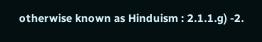otherwise known as Hinduism : 2.1.1.g) -2.